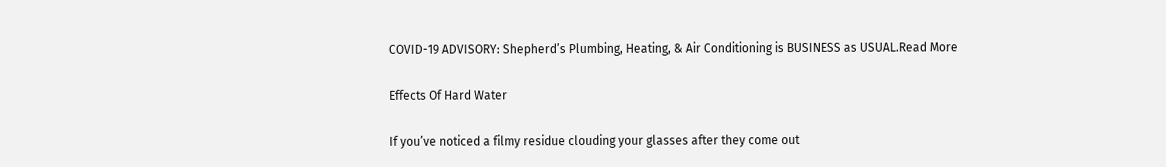COVID-19 ADVISORY: Shepherd’s Plumbing, Heating, & Air Conditioning is BUSINESS as USUAL.Read More

Effects Of Hard Water

If you’ve noticed a filmy residue clouding your glasses after they come out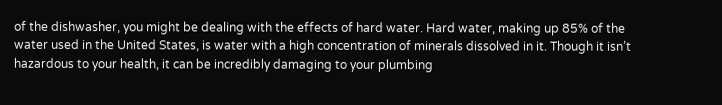of the dishwasher, you might be dealing with the effects of hard water. Hard water, making up 85% of the water used in the United States, is water with a high concentration of minerals dissolved in it. Though it isn’t hazardous to your health, it can be incredibly damaging to your plumbing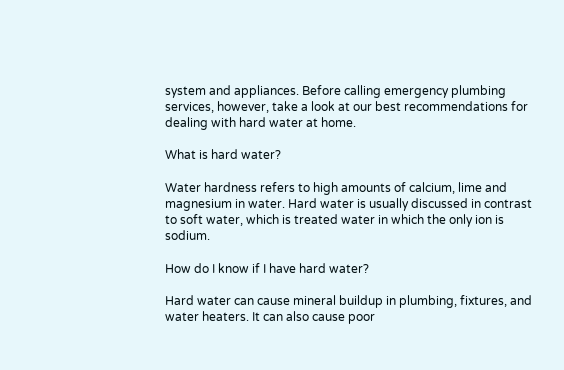system and appliances. Before calling emergency plumbing services, however, take a look at our best recommendations for dealing with hard water at home.

What is hard water?

Water hardness refers to high amounts of calcium, lime and magnesium in water. Hard water is usually discussed in contrast to soft water, which is treated water in which the only ion is sodium.

How do I know if I have hard water?

Hard water can cause mineral buildup in plumbing, fixtures, and water heaters. It can also cause poor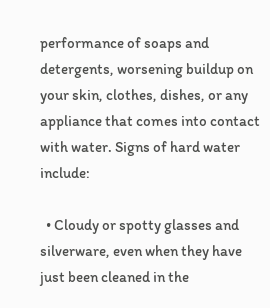performance of soaps and detergents, worsening buildup on your skin, clothes, dishes, or any appliance that comes into contact with water. Signs of hard water include:

  • Cloudy or spotty glasses and silverware, even when they have just been cleaned in the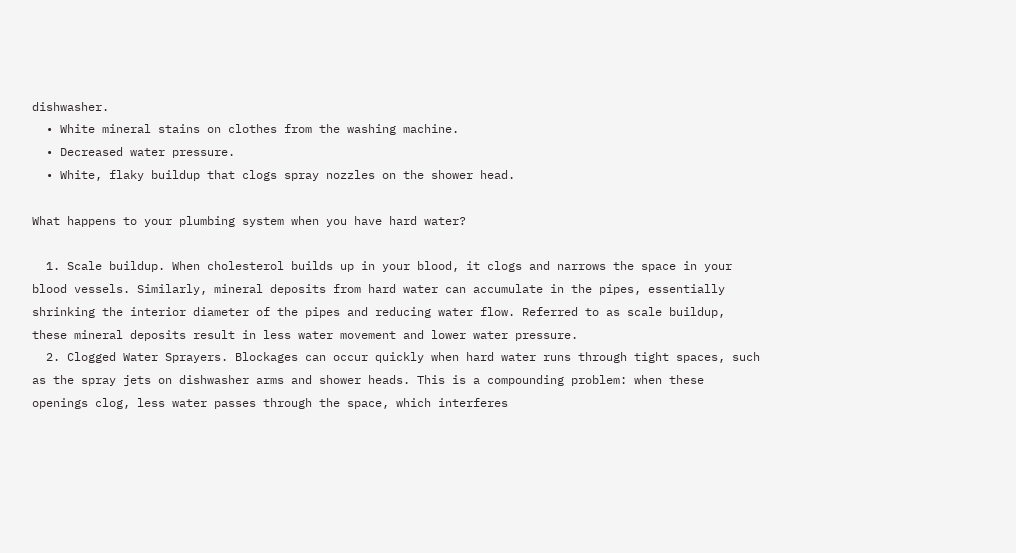dishwasher.
  • White mineral stains on clothes from the washing machine.
  • Decreased water pressure.
  • White, flaky buildup that clogs spray nozzles on the shower head.

What happens to your plumbing system when you have hard water?

  1. Scale buildup. When cholesterol builds up in your blood, it clogs and narrows the space in your blood vessels. Similarly, mineral deposits from hard water can accumulate in the pipes, essentially shrinking the interior diameter of the pipes and reducing water flow. Referred to as scale buildup, these mineral deposits result in less water movement and lower water pressure.
  2. Clogged Water Sprayers. Blockages can occur quickly when hard water runs through tight spaces, such as the spray jets on dishwasher arms and shower heads. This is a compounding problem: when these openings clog, less water passes through the space, which interferes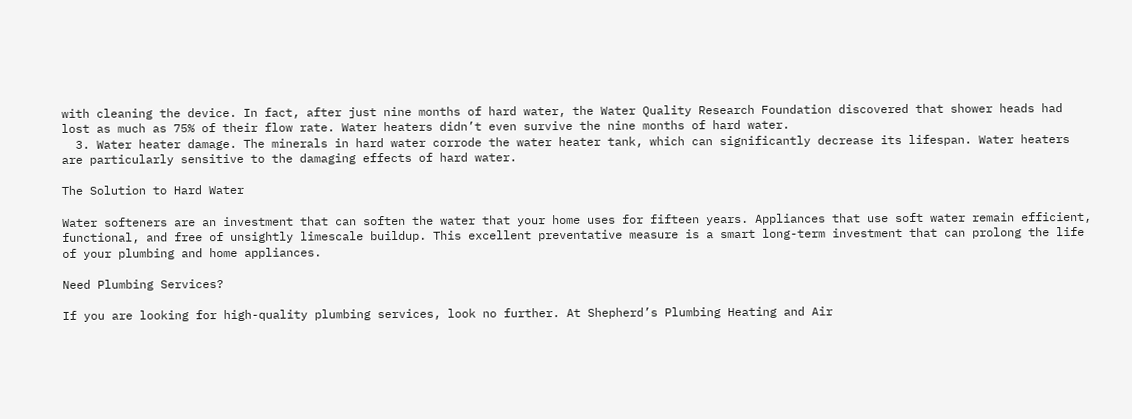with cleaning the device. In fact, after just nine months of hard water, the Water Quality Research Foundation discovered that shower heads had lost as much as 75% of their flow rate. Water heaters didn’t even survive the nine months of hard water.
  3. Water heater damage. The minerals in hard water corrode the water heater tank, which can significantly decrease its lifespan. Water heaters are particularly sensitive to the damaging effects of hard water.

The Solution to Hard Water

Water softeners are an investment that can soften the water that your home uses for fifteen years. Appliances that use soft water remain efficient, functional, and free of unsightly limescale buildup. This excellent preventative measure is a smart long-term investment that can prolong the life of your plumbing and home appliances.

Need Plumbing Services?

If you are looking for high-quality plumbing services, look no further. At Shepherd’s Plumbing Heating and Air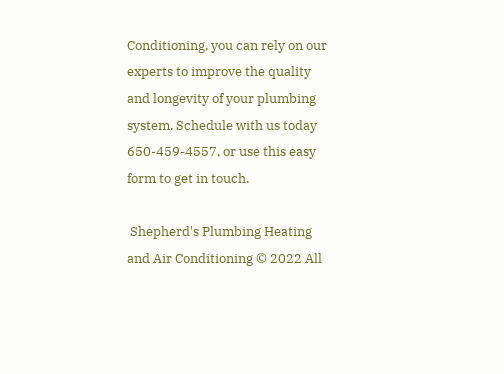Conditioning, you can rely on our experts to improve the quality and longevity of your plumbing system. Schedule with us today 650-459-4557, or use this easy form to get in touch.

 Shepherd's Plumbing Heating and Air Conditioning © 2022 All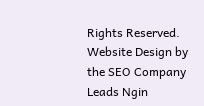Rights Reserved. Website Design by the SEO Company Leads Ngin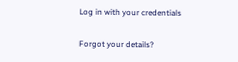Log in with your credentials

Forgot your details?